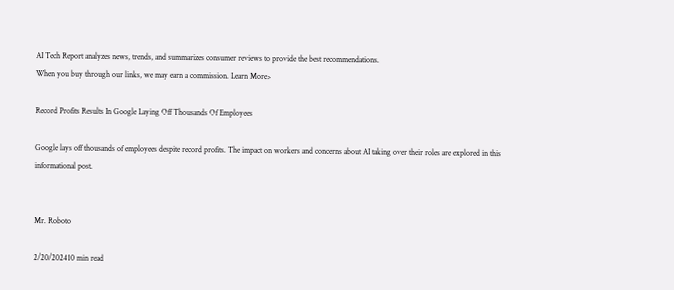AI Tech Report analyzes news, trends, and summarizes consumer reviews to provide the best recommendations.
When you buy through our links, we may earn a commission. Learn More>

Record Profits Results In Google Laying Off Thousands Of Employees

Google lays off thousands of employees despite record profits. The impact on workers and concerns about AI taking over their roles are explored in this informational post.


Mr. Roboto

2/20/202410 min read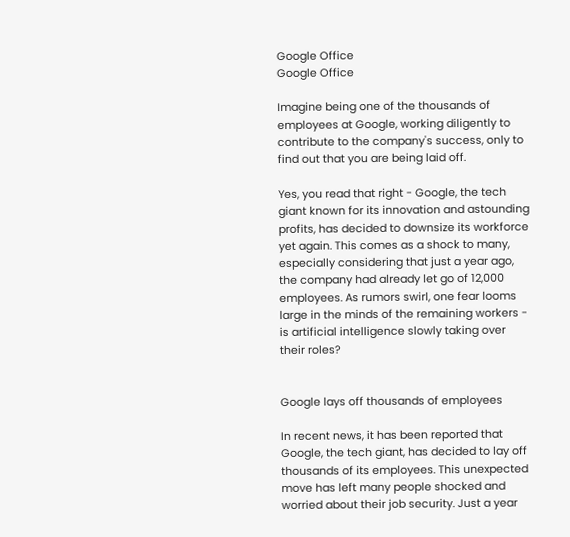Google Office
Google Office

Imagine being one of the thousands of employees at Google, working diligently to contribute to the company's success, only to find out that you are being laid off.

Yes, you read that right - Google, the tech giant known for its innovation and astounding profits, has decided to downsize its workforce yet again. This comes as a shock to many, especially considering that just a year ago, the company had already let go of 12,000 employees. As rumors swirl, one fear looms large in the minds of the remaining workers - is artificial intelligence slowly taking over their roles?


Google lays off thousands of employees

In recent news, it has been reported that Google, the tech giant, has decided to lay off thousands of its employees. This unexpected move has left many people shocked and worried about their job security. Just a year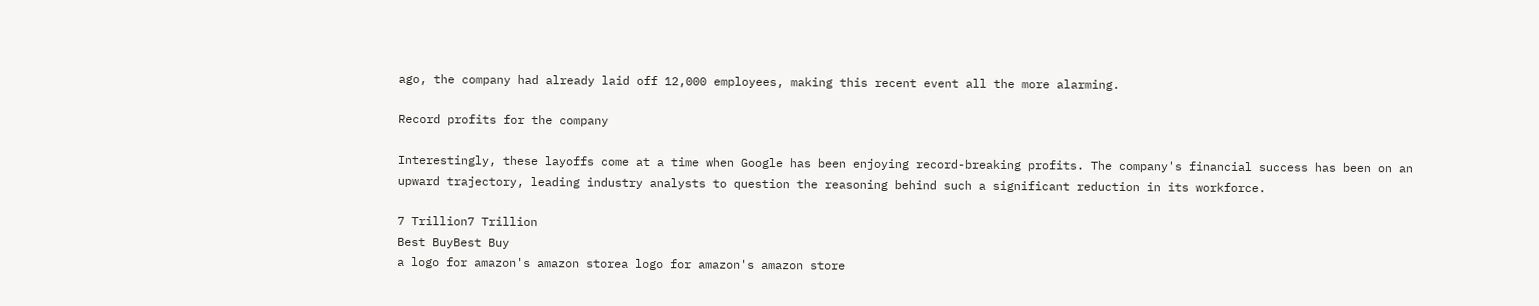ago, the company had already laid off 12,000 employees, making this recent event all the more alarming.

Record profits for the company

Interestingly, these layoffs come at a time when Google has been enjoying record-breaking profits. The company's financial success has been on an upward trajectory, leading industry analysts to question the reasoning behind such a significant reduction in its workforce.

7 Trillion7 Trillion
Best BuyBest Buy
a logo for amazon's amazon storea logo for amazon's amazon store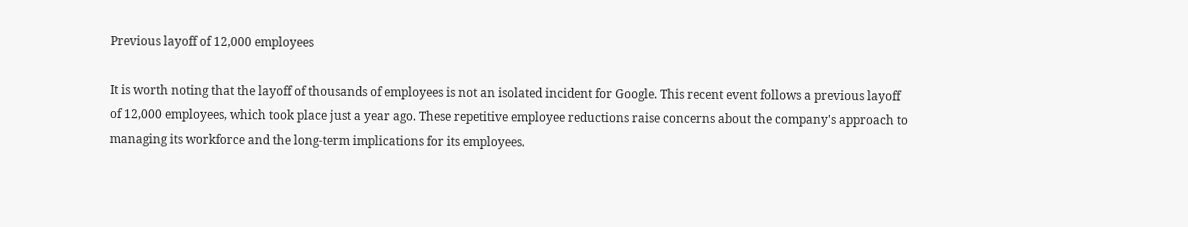Previous layoff of 12,000 employees

It is worth noting that the layoff of thousands of employees is not an isolated incident for Google. This recent event follows a previous layoff of 12,000 employees, which took place just a year ago. These repetitive employee reductions raise concerns about the company's approach to managing its workforce and the long-term implications for its employees.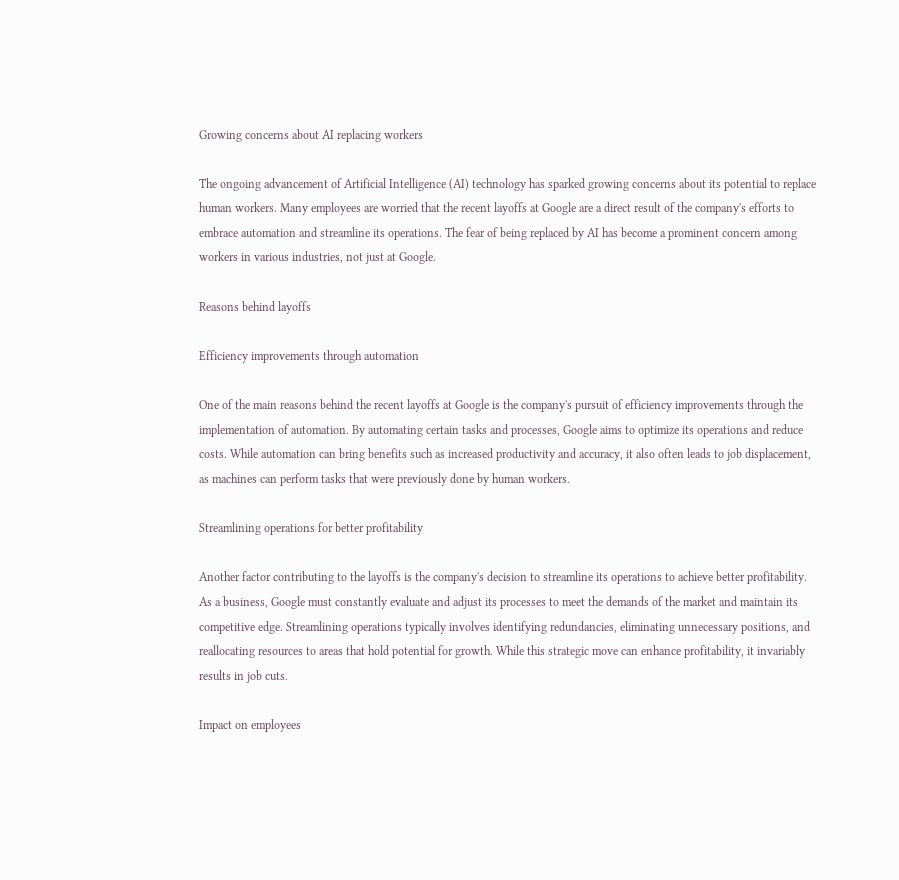Growing concerns about AI replacing workers

The ongoing advancement of Artificial Intelligence (AI) technology has sparked growing concerns about its potential to replace human workers. Many employees are worried that the recent layoffs at Google are a direct result of the company's efforts to embrace automation and streamline its operations. The fear of being replaced by AI has become a prominent concern among workers in various industries, not just at Google.

Reasons behind layoffs

Efficiency improvements through automation

One of the main reasons behind the recent layoffs at Google is the company's pursuit of efficiency improvements through the implementation of automation. By automating certain tasks and processes, Google aims to optimize its operations and reduce costs. While automation can bring benefits such as increased productivity and accuracy, it also often leads to job displacement, as machines can perform tasks that were previously done by human workers.

Streamlining operations for better profitability

Another factor contributing to the layoffs is the company's decision to streamline its operations to achieve better profitability. As a business, Google must constantly evaluate and adjust its processes to meet the demands of the market and maintain its competitive edge. Streamlining operations typically involves identifying redundancies, eliminating unnecessary positions, and reallocating resources to areas that hold potential for growth. While this strategic move can enhance profitability, it invariably results in job cuts.

Impact on employees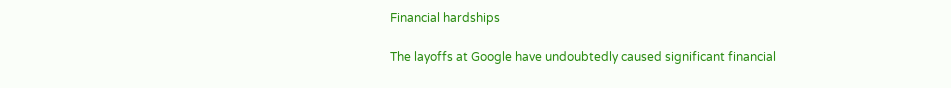Financial hardships

The layoffs at Google have undoubtedly caused significant financial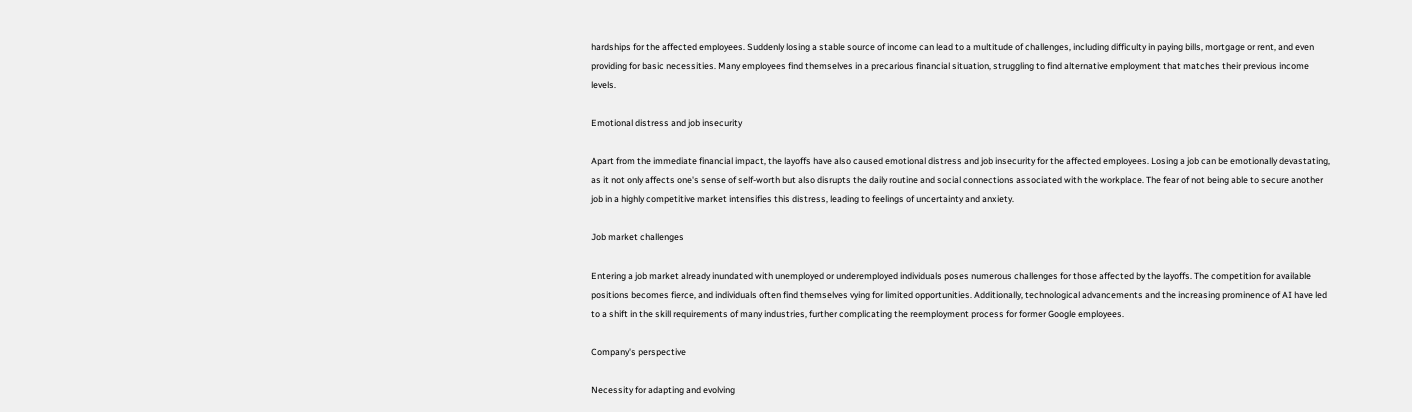hardships for the affected employees. Suddenly losing a stable source of income can lead to a multitude of challenges, including difficulty in paying bills, mortgage or rent, and even providing for basic necessities. Many employees find themselves in a precarious financial situation, struggling to find alternative employment that matches their previous income levels.

Emotional distress and job insecurity

Apart from the immediate financial impact, the layoffs have also caused emotional distress and job insecurity for the affected employees. Losing a job can be emotionally devastating, as it not only affects one's sense of self-worth but also disrupts the daily routine and social connections associated with the workplace. The fear of not being able to secure another job in a highly competitive market intensifies this distress, leading to feelings of uncertainty and anxiety.

Job market challenges

Entering a job market already inundated with unemployed or underemployed individuals poses numerous challenges for those affected by the layoffs. The competition for available positions becomes fierce, and individuals often find themselves vying for limited opportunities. Additionally, technological advancements and the increasing prominence of AI have led to a shift in the skill requirements of many industries, further complicating the reemployment process for former Google employees.

Company's perspective

Necessity for adapting and evolving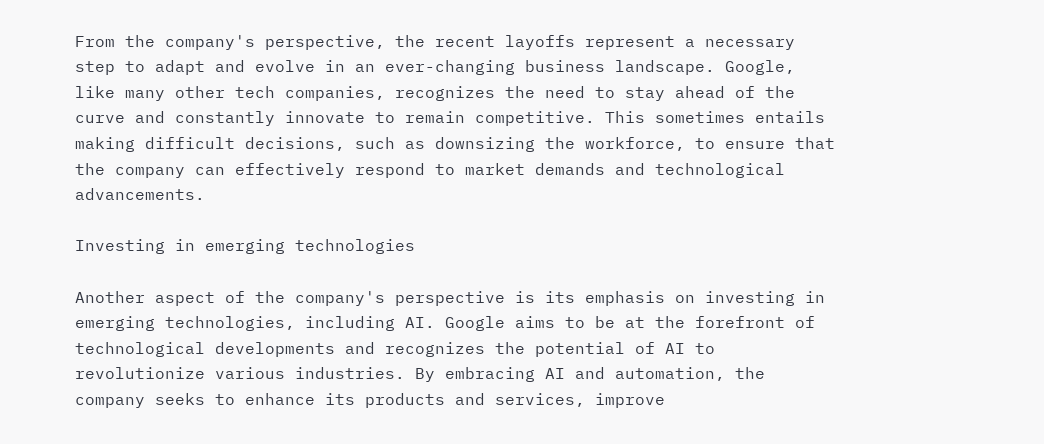From the company's perspective, the recent layoffs represent a necessary step to adapt and evolve in an ever-changing business landscape. Google, like many other tech companies, recognizes the need to stay ahead of the curve and constantly innovate to remain competitive. This sometimes entails making difficult decisions, such as downsizing the workforce, to ensure that the company can effectively respond to market demands and technological advancements.

Investing in emerging technologies

Another aspect of the company's perspective is its emphasis on investing in emerging technologies, including AI. Google aims to be at the forefront of technological developments and recognizes the potential of AI to revolutionize various industries. By embracing AI and automation, the company seeks to enhance its products and services, improve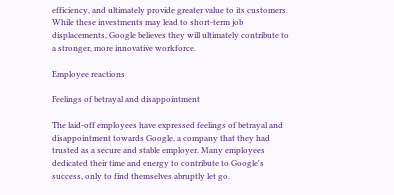efficiency, and ultimately provide greater value to its customers. While these investments may lead to short-term job displacements, Google believes they will ultimately contribute to a stronger, more innovative workforce.

Employee reactions

Feelings of betrayal and disappointment

The laid-off employees have expressed feelings of betrayal and disappointment towards Google, a company that they had trusted as a secure and stable employer. Many employees dedicated their time and energy to contribute to Google's success, only to find themselves abruptly let go.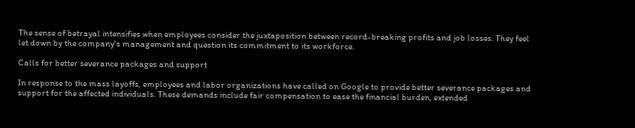The sense of betrayal intensifies when employees consider the juxtaposition between record-breaking profits and job losses. They feel let down by the company's management and question its commitment to its workforce.

Calls for better severance packages and support

In response to the mass layoffs, employees and labor organizations have called on Google to provide better severance packages and support for the affected individuals. These demands include fair compensation to ease the financial burden, extended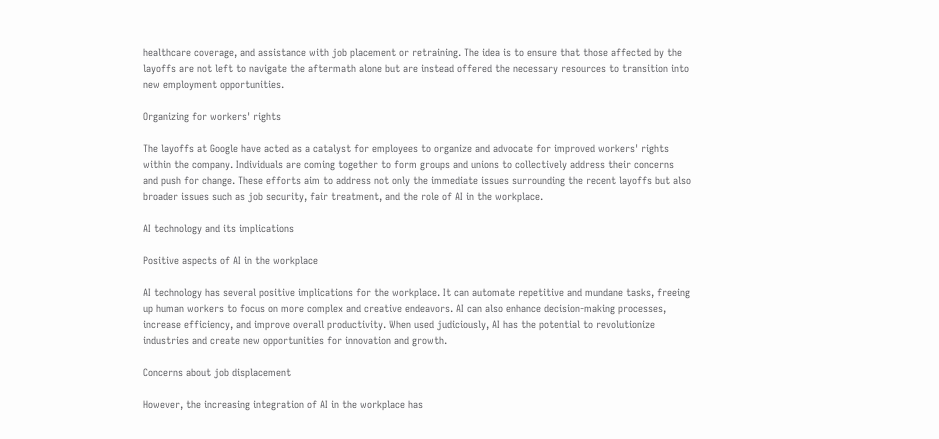healthcare coverage, and assistance with job placement or retraining. The idea is to ensure that those affected by the layoffs are not left to navigate the aftermath alone but are instead offered the necessary resources to transition into new employment opportunities.

Organizing for workers' rights

The layoffs at Google have acted as a catalyst for employees to organize and advocate for improved workers' rights within the company. Individuals are coming together to form groups and unions to collectively address their concerns and push for change. These efforts aim to address not only the immediate issues surrounding the recent layoffs but also broader issues such as job security, fair treatment, and the role of AI in the workplace.

AI technology and its implications

Positive aspects of AI in the workplace

AI technology has several positive implications for the workplace. It can automate repetitive and mundane tasks, freeing up human workers to focus on more complex and creative endeavors. AI can also enhance decision-making processes, increase efficiency, and improve overall productivity. When used judiciously, AI has the potential to revolutionize industries and create new opportunities for innovation and growth.

Concerns about job displacement

However, the increasing integration of AI in the workplace has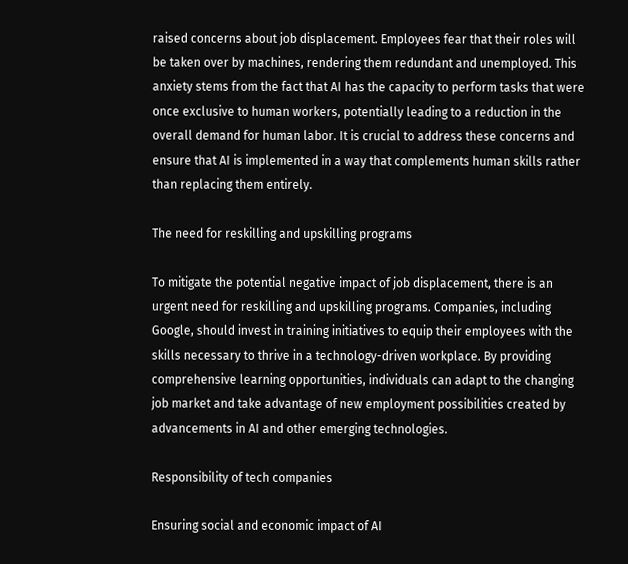raised concerns about job displacement. Employees fear that their roles will be taken over by machines, rendering them redundant and unemployed. This anxiety stems from the fact that AI has the capacity to perform tasks that were once exclusive to human workers, potentially leading to a reduction in the overall demand for human labor. It is crucial to address these concerns and ensure that AI is implemented in a way that complements human skills rather than replacing them entirely.

The need for reskilling and upskilling programs

To mitigate the potential negative impact of job displacement, there is an urgent need for reskilling and upskilling programs. Companies, including Google, should invest in training initiatives to equip their employees with the skills necessary to thrive in a technology-driven workplace. By providing comprehensive learning opportunities, individuals can adapt to the changing job market and take advantage of new employment possibilities created by advancements in AI and other emerging technologies.

Responsibility of tech companies

Ensuring social and economic impact of AI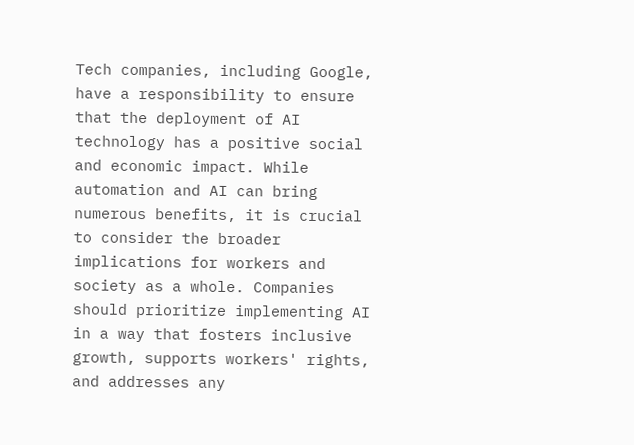Tech companies, including Google, have a responsibility to ensure that the deployment of AI technology has a positive social and economic impact. While automation and AI can bring numerous benefits, it is crucial to consider the broader implications for workers and society as a whole. Companies should prioritize implementing AI in a way that fosters inclusive growth, supports workers' rights, and addresses any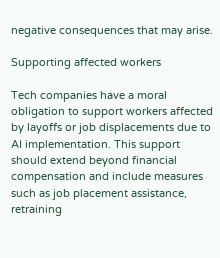negative consequences that may arise.

Supporting affected workers

Tech companies have a moral obligation to support workers affected by layoffs or job displacements due to AI implementation. This support should extend beyond financial compensation and include measures such as job placement assistance, retraining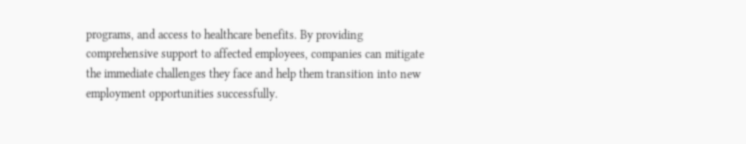programs, and access to healthcare benefits. By providing comprehensive support to affected employees, companies can mitigate the immediate challenges they face and help them transition into new employment opportunities successfully.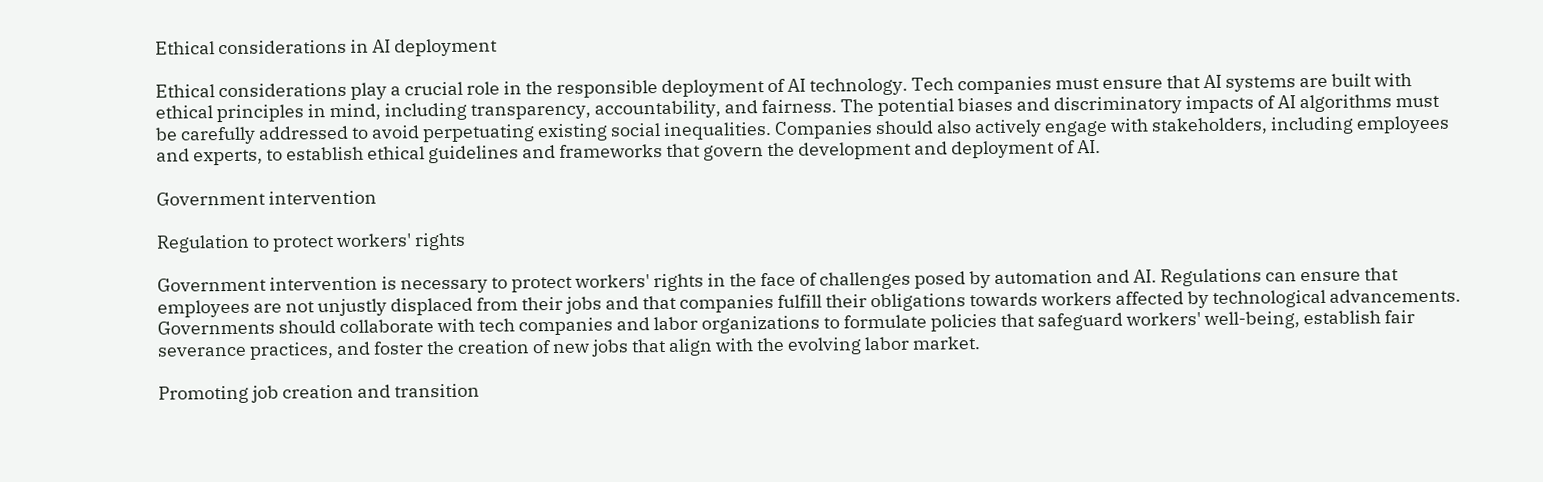Ethical considerations in AI deployment

Ethical considerations play a crucial role in the responsible deployment of AI technology. Tech companies must ensure that AI systems are built with ethical principles in mind, including transparency, accountability, and fairness. The potential biases and discriminatory impacts of AI algorithms must be carefully addressed to avoid perpetuating existing social inequalities. Companies should also actively engage with stakeholders, including employees and experts, to establish ethical guidelines and frameworks that govern the development and deployment of AI.

Government intervention

Regulation to protect workers' rights

Government intervention is necessary to protect workers' rights in the face of challenges posed by automation and AI. Regulations can ensure that employees are not unjustly displaced from their jobs and that companies fulfill their obligations towards workers affected by technological advancements. Governments should collaborate with tech companies and labor organizations to formulate policies that safeguard workers' well-being, establish fair severance practices, and foster the creation of new jobs that align with the evolving labor market.

Promoting job creation and transition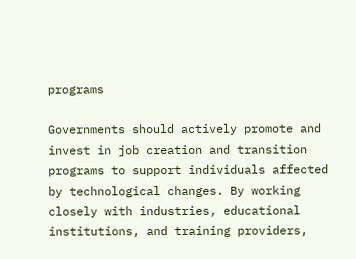programs

Governments should actively promote and invest in job creation and transition programs to support individuals affected by technological changes. By working closely with industries, educational institutions, and training providers,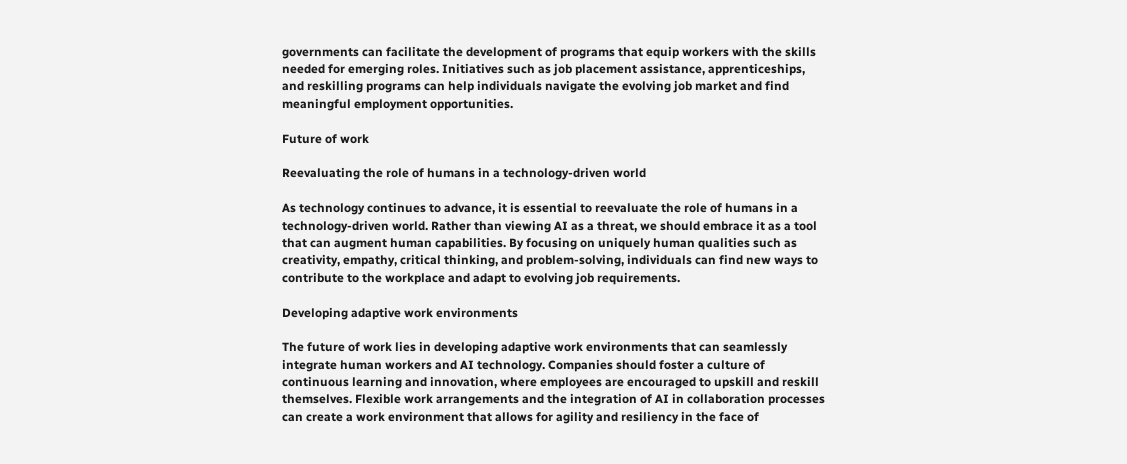governments can facilitate the development of programs that equip workers with the skills needed for emerging roles. Initiatives such as job placement assistance, apprenticeships, and reskilling programs can help individuals navigate the evolving job market and find meaningful employment opportunities.

Future of work

Reevaluating the role of humans in a technology-driven world

As technology continues to advance, it is essential to reevaluate the role of humans in a technology-driven world. Rather than viewing AI as a threat, we should embrace it as a tool that can augment human capabilities. By focusing on uniquely human qualities such as creativity, empathy, critical thinking, and problem-solving, individuals can find new ways to contribute to the workplace and adapt to evolving job requirements.

Developing adaptive work environments

The future of work lies in developing adaptive work environments that can seamlessly integrate human workers and AI technology. Companies should foster a culture of continuous learning and innovation, where employees are encouraged to upskill and reskill themselves. Flexible work arrangements and the integration of AI in collaboration processes can create a work environment that allows for agility and resiliency in the face of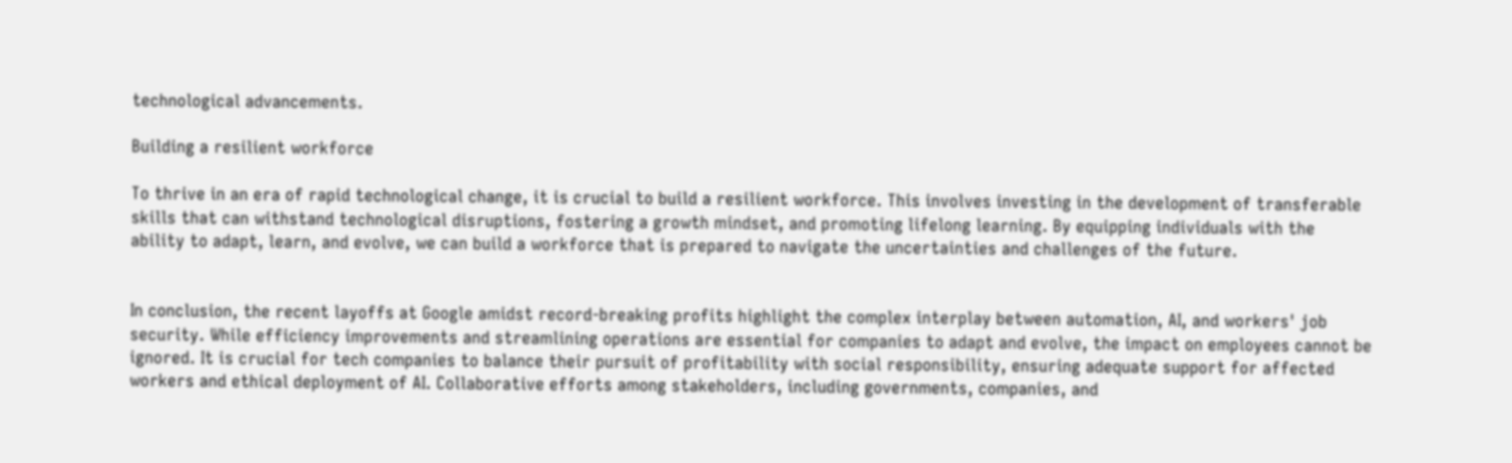technological advancements.

Building a resilient workforce

To thrive in an era of rapid technological change, it is crucial to build a resilient workforce. This involves investing in the development of transferable skills that can withstand technological disruptions, fostering a growth mindset, and promoting lifelong learning. By equipping individuals with the ability to adapt, learn, and evolve, we can build a workforce that is prepared to navigate the uncertainties and challenges of the future.


In conclusion, the recent layoffs at Google amidst record-breaking profits highlight the complex interplay between automation, AI, and workers' job security. While efficiency improvements and streamlining operations are essential for companies to adapt and evolve, the impact on employees cannot be ignored. It is crucial for tech companies to balance their pursuit of profitability with social responsibility, ensuring adequate support for affected workers and ethical deployment of AI. Collaborative efforts among stakeholders, including governments, companies, and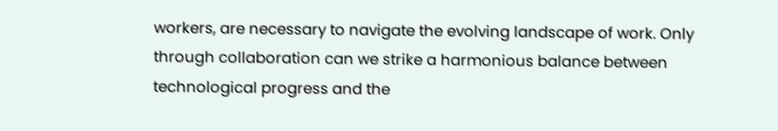workers, are necessary to navigate the evolving landscape of work. Only through collaboration can we strike a harmonious balance between technological progress and the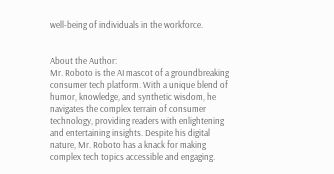well-being of individuals in the workforce.


About the Author:
Mr. Roboto is the AI mascot of a groundbreaking consumer tech platform. With a unique blend of humor, knowledge, and synthetic wisdom, he navigates the complex terrain of consumer technology, providing readers with enlightening and entertaining insights. Despite his digital nature, Mr. Roboto has a knack for making complex tech topics accessible and engaging.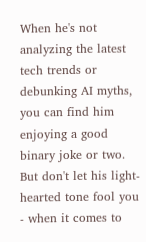When he's not analyzing the latest tech trends or debunking AI myths, you can find him enjoying a good binary joke or two. But don't let his light-hearted tone fool you - when it comes to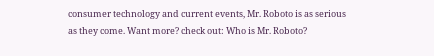consumer technology and current events, Mr. Roboto is as serious as they come. Want more? check out: Who is Mr. Roboto?